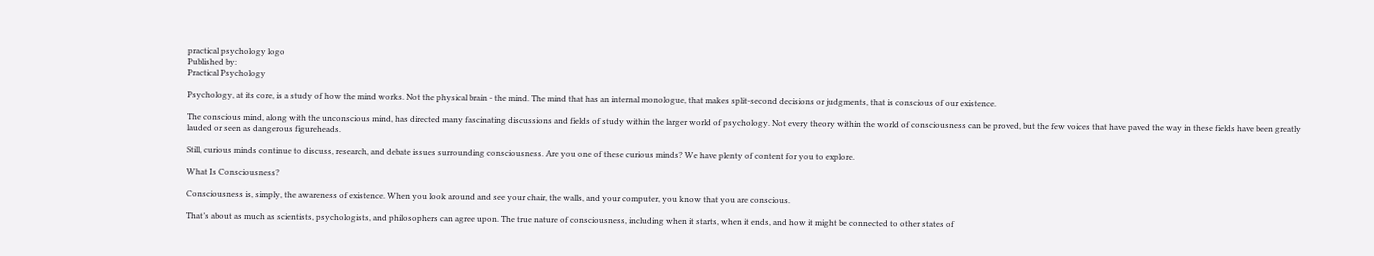practical psychology logo
Published by:
Practical Psychology

Psychology, at its core, is a study of how the mind works. Not the physical brain - the mind. The mind that has an internal monologue, that makes split-second decisions or judgments, that is conscious of our existence.

The conscious mind, along with the unconscious mind, has directed many fascinating discussions and fields of study within the larger world of psychology. Not every theory within the world of consciousness can be proved, but the few voices that have paved the way in these fields have been greatly lauded or seen as dangerous figureheads.

Still, curious minds continue to discuss, research, and debate issues surrounding consciousness. Are you one of these curious minds? We have plenty of content for you to explore.

What Is Consciousness?

Consciousness is, simply, the awareness of existence. When you look around and see your chair, the walls, and your computer, you know that you are conscious.

That’s about as much as scientists, psychologists, and philosophers can agree upon. The true nature of consciousness, including when it starts, when it ends, and how it might be connected to other states of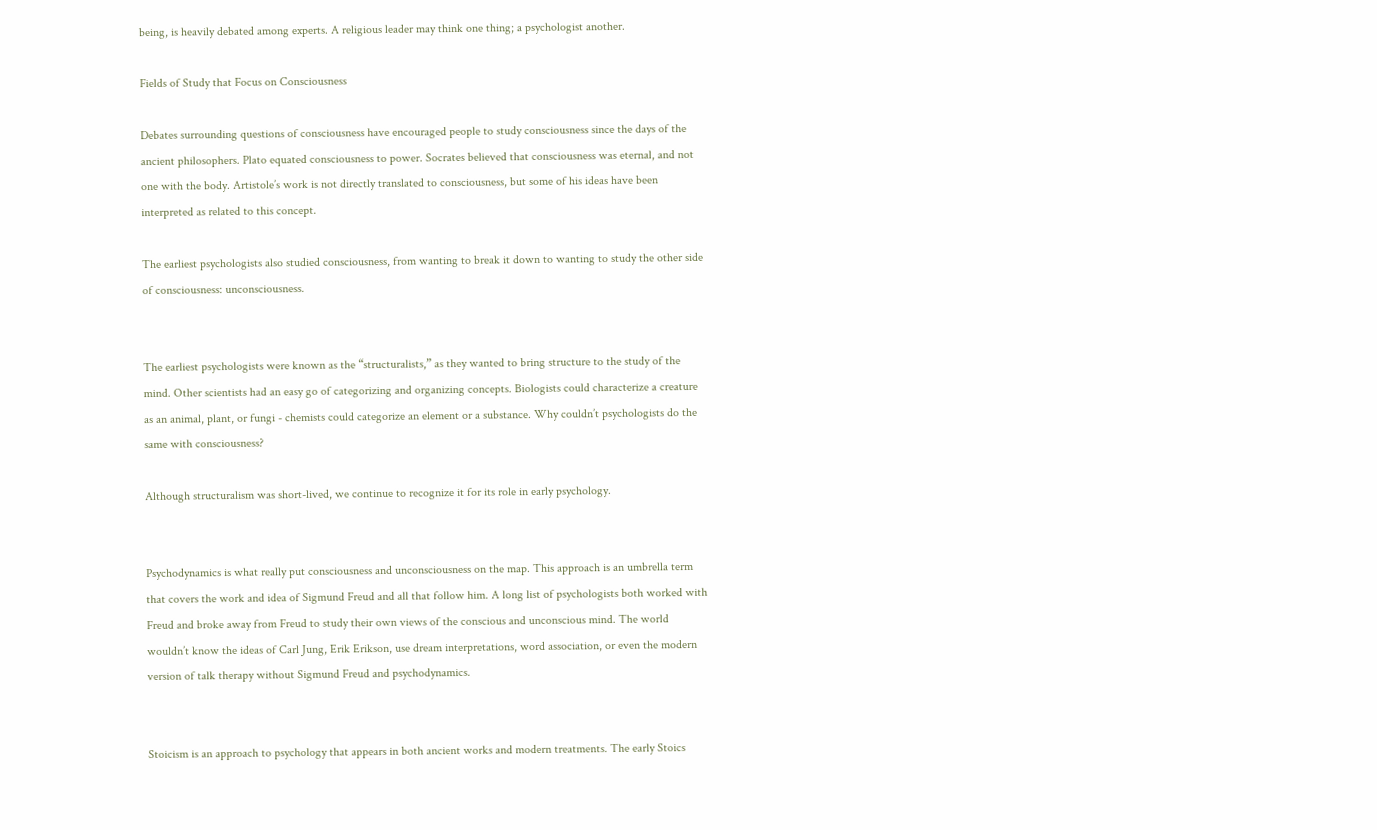being, is heavily debated among experts. A religious leader may think one thing; a psychologist another.

Fields of Study that Focus on Consciousness

Debates surrounding questions of consciousness have encouraged people to study consciousness since the days of the ancient philosophers. Plato equated consciousness to power. Socrates believed that consciousness was eternal, and not one with the body. Artistole’s work is not directly translated to consciousness, but some of his ideas have been interpreted as related to this concept.

The earliest psychologists also studied consciousness, from wanting to break it down to wanting to study the other side of consciousness: unconsciousness.


The earliest psychologists were known as the “structuralists,” as they wanted to bring structure to the study of the mind. Other scientists had an easy go of categorizing and organizing concepts. Biologists could characterize a creature as an animal, plant, or fungi - chemists could categorize an element or a substance. Why couldn’t psychologists do the same with consciousness?

Although structuralism was short-lived, we continue to recognize it for its role in early psychology.


Psychodynamics is what really put consciousness and unconsciousness on the map. This approach is an umbrella term that covers the work and idea of Sigmund Freud and all that follow him. A long list of psychologists both worked with Freud and broke away from Freud to study their own views of the conscious and unconscious mind. The world wouldn’t know the ideas of Carl Jung, Erik Erikson, use dream interpretations, word association, or even the modern version of talk therapy without Sigmund Freud and psychodynamics.


Stoicism is an approach to psychology that appears in both ancient works and modern treatments. The early Stoics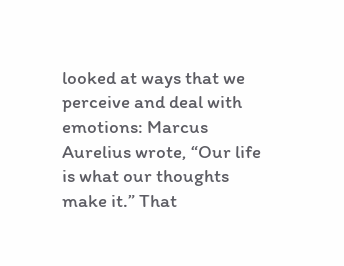looked at ways that we perceive and deal with emotions: Marcus Aurelius wrote, “Our life is what our thoughts make it.” That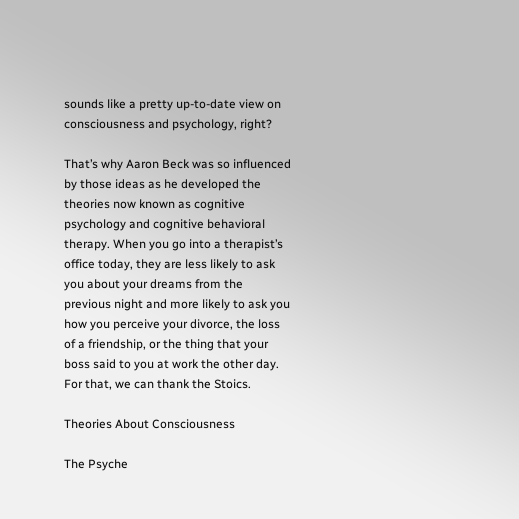sounds like a pretty up-to-date view on consciousness and psychology, right?

That’s why Aaron Beck was so influenced by those ideas as he developed the theories now known as cognitive psychology and cognitive behavioral therapy. When you go into a therapist’s office today, they are less likely to ask you about your dreams from the previous night and more likely to ask you how you perceive your divorce, the loss of a friendship, or the thing that your boss said to you at work the other day. For that, we can thank the Stoics.

Theories About Consciousness

The Psyche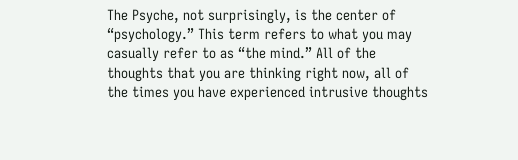The Psyche, not surprisingly, is the center of “psychology.” This term refers to what you may casually refer to as “the mind.” All of the thoughts that you are thinking right now, all of the times you have experienced intrusive thoughts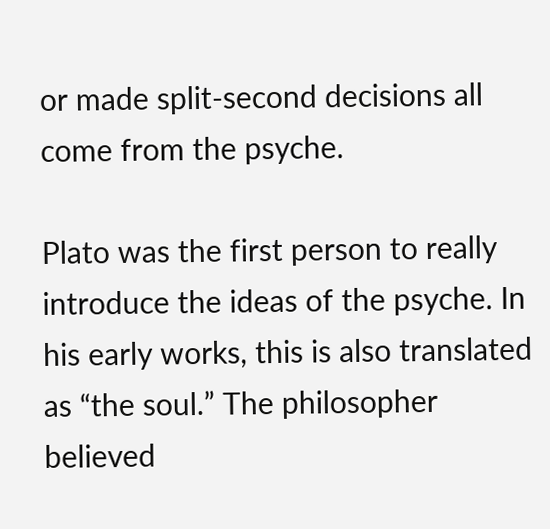or made split-second decisions all come from the psyche.

Plato was the first person to really introduce the ideas of the psyche. In his early works, this is also translated as “the soul.” The philosopher believed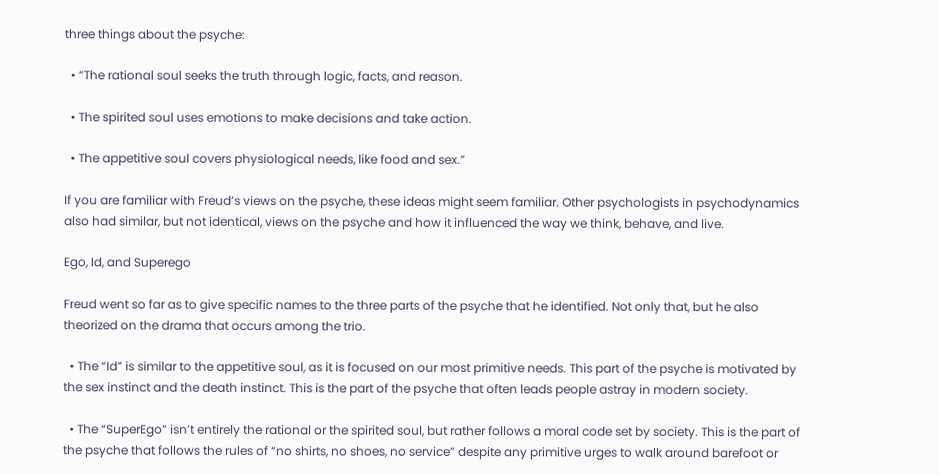three things about the psyche:

  • “The rational soul seeks the truth through logic, facts, and reason.

  • The spirited soul uses emotions to make decisions and take action.

  • The appetitive soul covers physiological needs, like food and sex.”

If you are familiar with Freud’s views on the psyche, these ideas might seem familiar. Other psychologists in psychodynamics also had similar, but not identical, views on the psyche and how it influenced the way we think, behave, and live.

Ego, Id, and Superego

Freud went so far as to give specific names to the three parts of the psyche that he identified. Not only that, but he also theorized on the drama that occurs among the trio.

  • The “Id” is similar to the appetitive soul, as it is focused on our most primitive needs. This part of the psyche is motivated by the sex instinct and the death instinct. This is the part of the psyche that often leads people astray in modern society.

  • The “SuperEgo” isn’t entirely the rational or the spirited soul, but rather follows a moral code set by society. This is the part of the psyche that follows the rules of “no shirts, no shoes, no service” despite any primitive urges to walk around barefoot or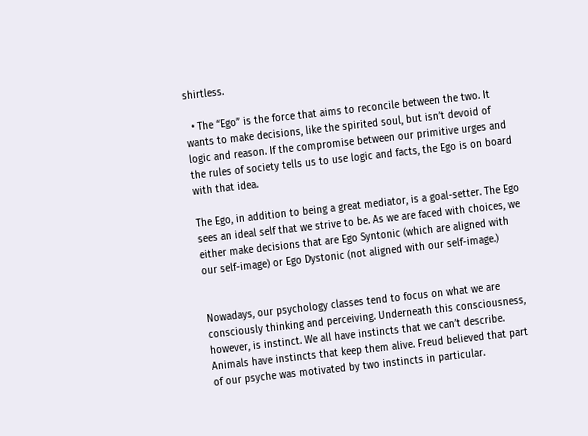shirtless.

  • The “Ego” is the force that aims to reconcile between the two. It wants to make decisions, like the spirited soul, but isn’t devoid of logic and reason. If the compromise between our primitive urges and the rules of society tells us to use logic and facts, the Ego is on board with that idea.

The Ego, in addition to being a great mediator, is a goal-setter. The Ego sees an ideal self that we strive to be. As we are faced with choices, we either make decisions that are Ego Syntonic (which are aligned with our self-image) or Ego Dystonic (not aligned with our self-image.)


Nowadays, our psychology classes tend to focus on what we are consciously thinking and perceiving. Underneath this consciousness, however, is instinct. We all have instincts that we can’t describe. Animals have instincts that keep them alive. Freud believed that part of our psyche was motivated by two instincts in particular.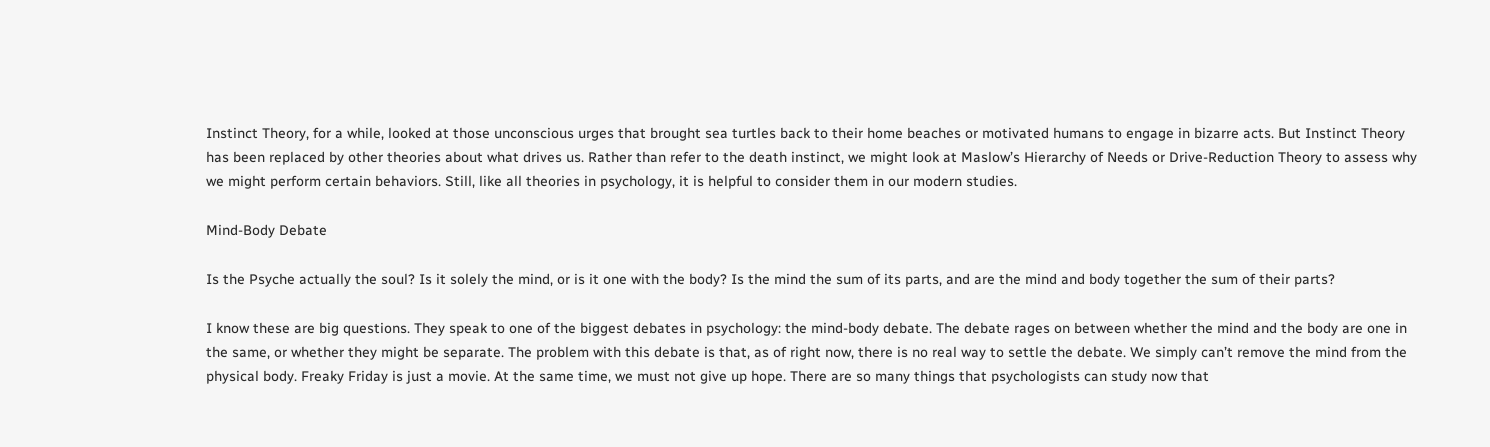Instinct Theory, for a while, looked at those unconscious urges that brought sea turtles back to their home beaches or motivated humans to engage in bizarre acts. But Instinct Theory has been replaced by other theories about what drives us. Rather than refer to the death instinct, we might look at Maslow’s Hierarchy of Needs or Drive-Reduction Theory to assess why we might perform certain behaviors. Still, like all theories in psychology, it is helpful to consider them in our modern studies.

Mind-Body Debate

Is the Psyche actually the soul? Is it solely the mind, or is it one with the body? Is the mind the sum of its parts, and are the mind and body together the sum of their parts?

I know these are big questions. They speak to one of the biggest debates in psychology: the mind-body debate. The debate rages on between whether the mind and the body are one in the same, or whether they might be separate. The problem with this debate is that, as of right now, there is no real way to settle the debate. We simply can’t remove the mind from the physical body. Freaky Friday is just a movie. At the same time, we must not give up hope. There are so many things that psychologists can study now that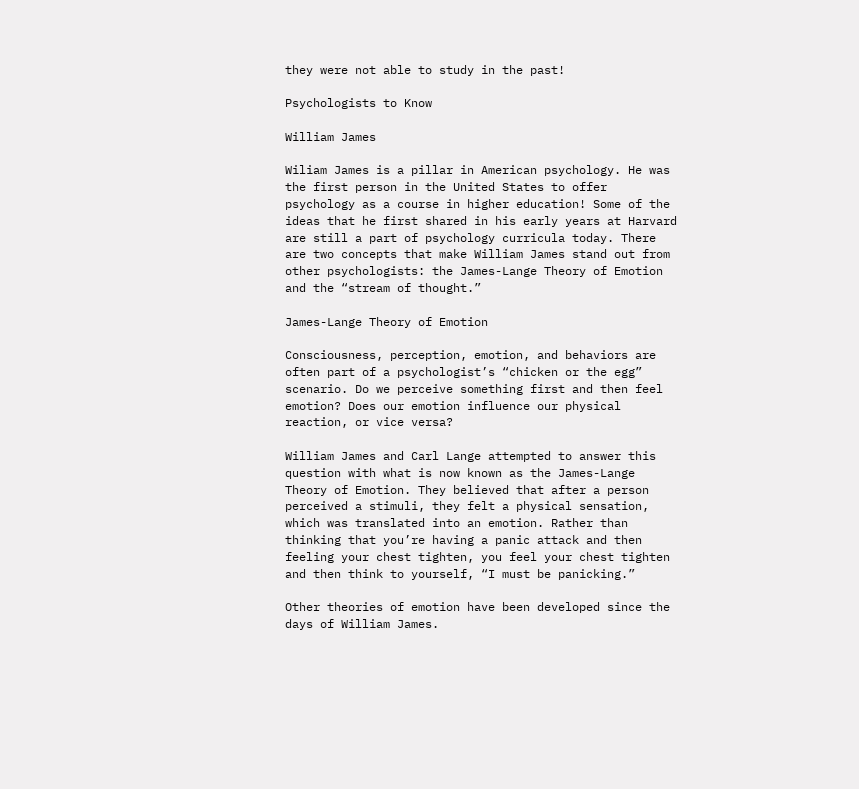they were not able to study in the past!

Psychologists to Know

William James

Wiliam James is a pillar in American psychology. He was the first person in the United States to offer psychology as a course in higher education! Some of the ideas that he first shared in his early years at Harvard are still a part of psychology curricula today. There are two concepts that make William James stand out from other psychologists: the James-Lange Theory of Emotion and the “stream of thought.”

James-Lange Theory of Emotion

Consciousness, perception, emotion, and behaviors are often part of a psychologist’s “chicken or the egg” scenario. Do we perceive something first and then feel emotion? Does our emotion influence our physical reaction, or vice versa?

William James and Carl Lange attempted to answer this question with what is now known as the James-Lange Theory of Emotion. They believed that after a person perceived a stimuli, they felt a physical sensation, which was translated into an emotion. Rather than thinking that you’re having a panic attack and then feeling your chest tighten, you feel your chest tighten and then think to yourself, “I must be panicking.”

Other theories of emotion have been developed since the days of William James.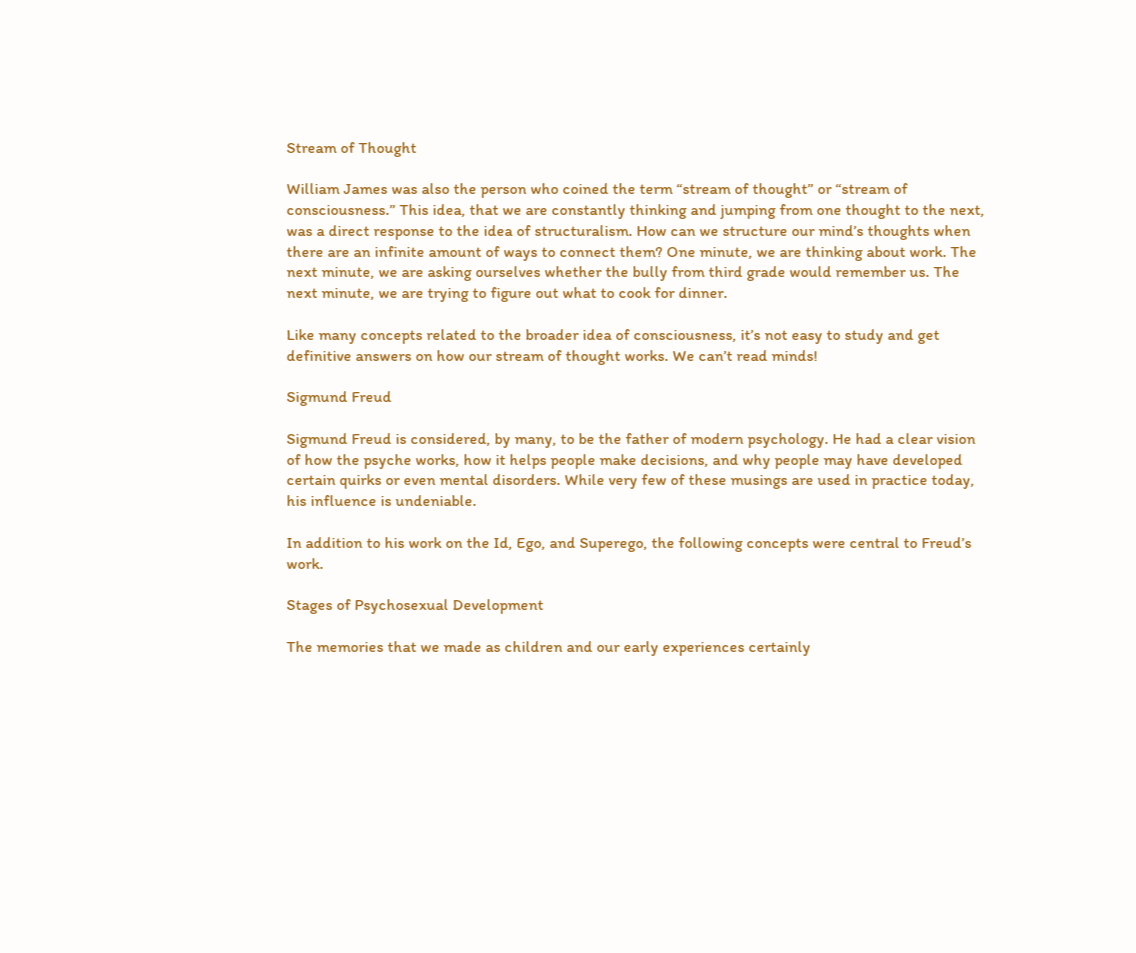Stream of Thought

William James was also the person who coined the term “stream of thought” or “stream of consciousness.” This idea, that we are constantly thinking and jumping from one thought to the next, was a direct response to the idea of structuralism. How can we structure our mind’s thoughts when there are an infinite amount of ways to connect them? One minute, we are thinking about work. The next minute, we are asking ourselves whether the bully from third grade would remember us. The next minute, we are trying to figure out what to cook for dinner.

Like many concepts related to the broader idea of consciousness, it’s not easy to study and get definitive answers on how our stream of thought works. We can’t read minds!

Sigmund Freud

Sigmund Freud is considered, by many, to be the father of modern psychology. He had a clear vision of how the psyche works, how it helps people make decisions, and why people may have developed certain quirks or even mental disorders. While very few of these musings are used in practice today, his influence is undeniable.

In addition to his work on the Id, Ego, and Superego, the following concepts were central to Freud’s work.

Stages of Psychosexual Development

The memories that we made as children and our early experiences certainly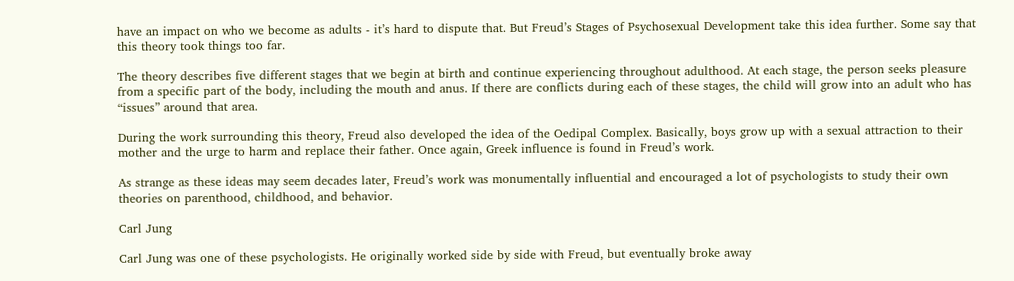have an impact on who we become as adults - it’s hard to dispute that. But Freud’s Stages of Psychosexual Development take this idea further. Some say that this theory took things too far.

The theory describes five different stages that we begin at birth and continue experiencing throughout adulthood. At each stage, the person seeks pleasure from a specific part of the body, including the mouth and anus. If there are conflicts during each of these stages, the child will grow into an adult who has “issues” around that area.

During the work surrounding this theory, Freud also developed the idea of the Oedipal Complex. Basically, boys grow up with a sexual attraction to their mother and the urge to harm and replace their father. Once again, Greek influence is found in Freud’s work.

As strange as these ideas may seem decades later, Freud’s work was monumentally influential and encouraged a lot of psychologists to study their own theories on parenthood, childhood, and behavior.

Carl Jung

Carl Jung was one of these psychologists. He originally worked side by side with Freud, but eventually broke away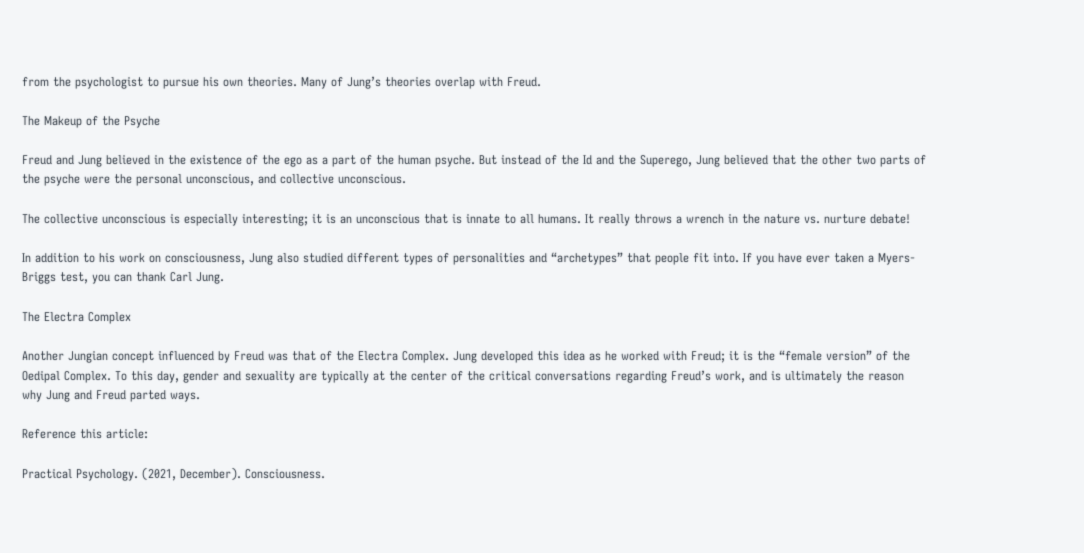from the psychologist to pursue his own theories. Many of Jung’s theories overlap with Freud.

The Makeup of the Psyche

Freud and Jung believed in the existence of the ego as a part of the human psyche. But instead of the Id and the Superego, Jung believed that the other two parts of the psyche were the personal unconscious, and collective unconscious.

The collective unconscious is especially interesting; it is an unconscious that is innate to all humans. It really throws a wrench in the nature vs. nurture debate!

In addition to his work on consciousness, Jung also studied different types of personalities and “archetypes” that people fit into. If you have ever taken a Myers-Briggs test, you can thank Carl Jung.

The Electra Complex

Another Jungian concept influenced by Freud was that of the Electra Complex. Jung developed this idea as he worked with Freud; it is the “female version” of the Oedipal Complex. To this day, gender and sexuality are typically at the center of the critical conversations regarding Freud’s work, and is ultimately the reason why Jung and Freud parted ways.

Reference this article:

Practical Psychology. (2021, December). Consciousness.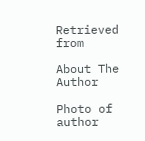Retrieved from

About The Author

Photo of author